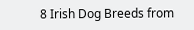8 Irish Dog Breeds from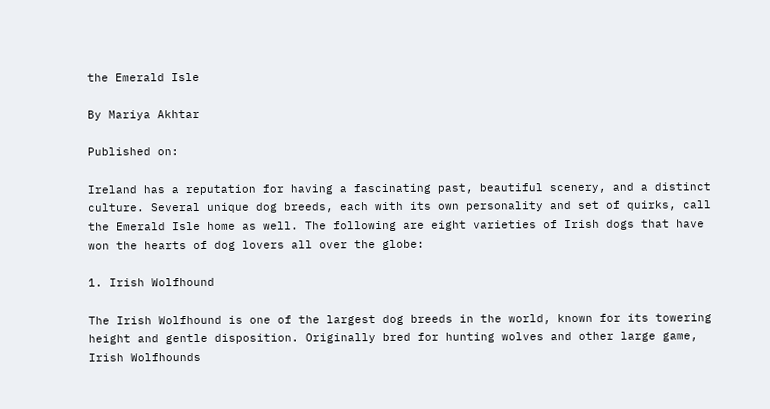the Emerald Isle

By Mariya Akhtar

Published on:

Ireland has a reputation for having a fascinating past, beautiful scenery, and a distinct culture. Several unique dog breeds, each with its own personality and set of quirks, call the Emerald Isle home as well. The following are eight varieties of Irish dogs that have won the hearts of dog lovers all over the globe:

1. Irish Wolfhound

The Irish Wolfhound is one of the largest dog breeds in the world, known for its towering height and gentle disposition. Originally bred for hunting wolves and other large game, Irish Wolfhounds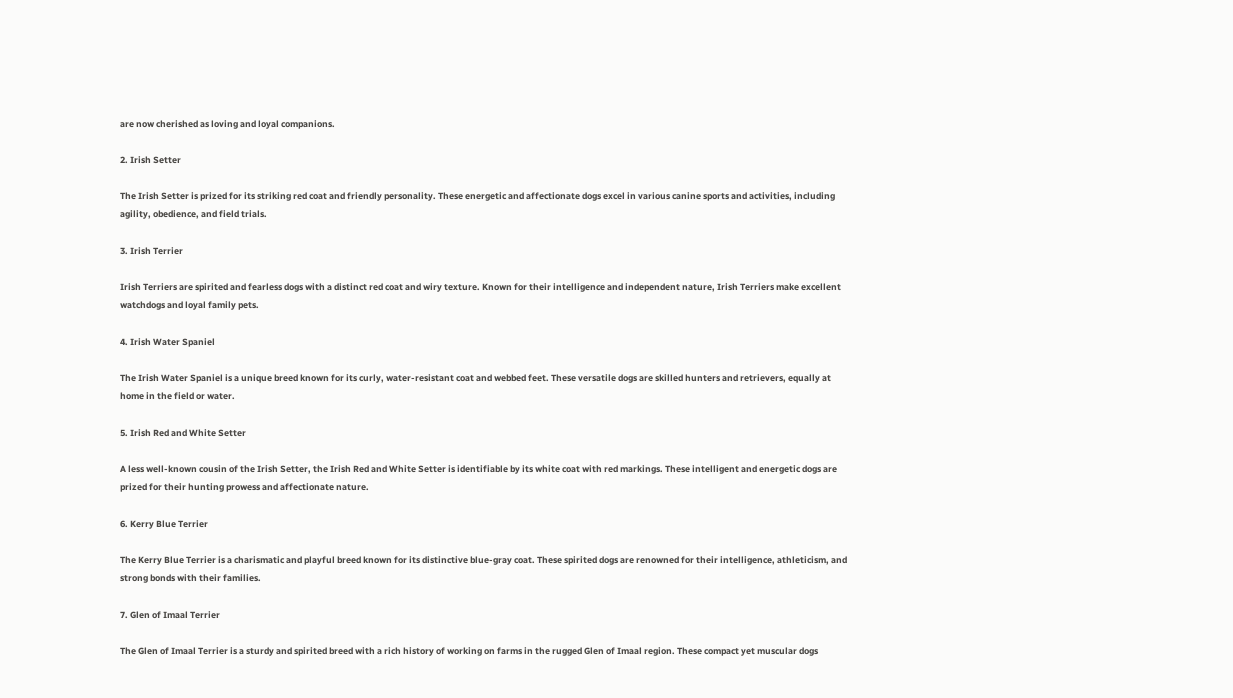are now cherished as loving and loyal companions.

2. Irish Setter

The Irish Setter is prized for its striking red coat and friendly personality. These energetic and affectionate dogs excel in various canine sports and activities, including agility, obedience, and field trials.

3. Irish Terrier

Irish Terriers are spirited and fearless dogs with a distinct red coat and wiry texture. Known for their intelligence and independent nature, Irish Terriers make excellent watchdogs and loyal family pets.

4. Irish Water Spaniel

The Irish Water Spaniel is a unique breed known for its curly, water-resistant coat and webbed feet. These versatile dogs are skilled hunters and retrievers, equally at home in the field or water.

5. Irish Red and White Setter

A less well-known cousin of the Irish Setter, the Irish Red and White Setter is identifiable by its white coat with red markings. These intelligent and energetic dogs are prized for their hunting prowess and affectionate nature.

6. Kerry Blue Terrier

The Kerry Blue Terrier is a charismatic and playful breed known for its distinctive blue-gray coat. These spirited dogs are renowned for their intelligence, athleticism, and strong bonds with their families.

7. Glen of Imaal Terrier

The Glen of Imaal Terrier is a sturdy and spirited breed with a rich history of working on farms in the rugged Glen of Imaal region. These compact yet muscular dogs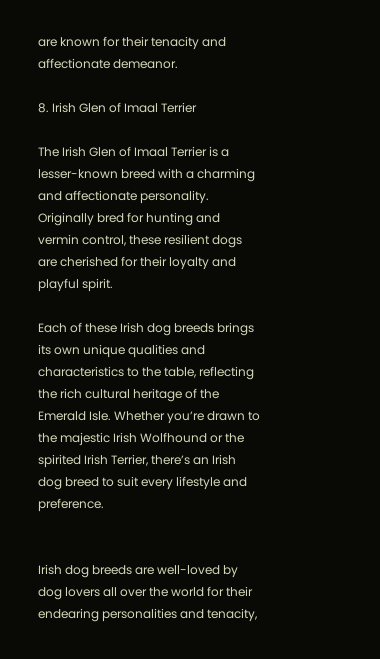are known for their tenacity and affectionate demeanor.

8. Irish Glen of Imaal Terrier

The Irish Glen of Imaal Terrier is a lesser-known breed with a charming and affectionate personality. Originally bred for hunting and vermin control, these resilient dogs are cherished for their loyalty and playful spirit.

Each of these Irish dog breeds brings its own unique qualities and characteristics to the table, reflecting the rich cultural heritage of the Emerald Isle. Whether you’re drawn to the majestic Irish Wolfhound or the spirited Irish Terrier, there’s an Irish dog breed to suit every lifestyle and preference.


Irish dog breeds are well-loved by dog lovers all over the world for their endearing personalities and tenacity,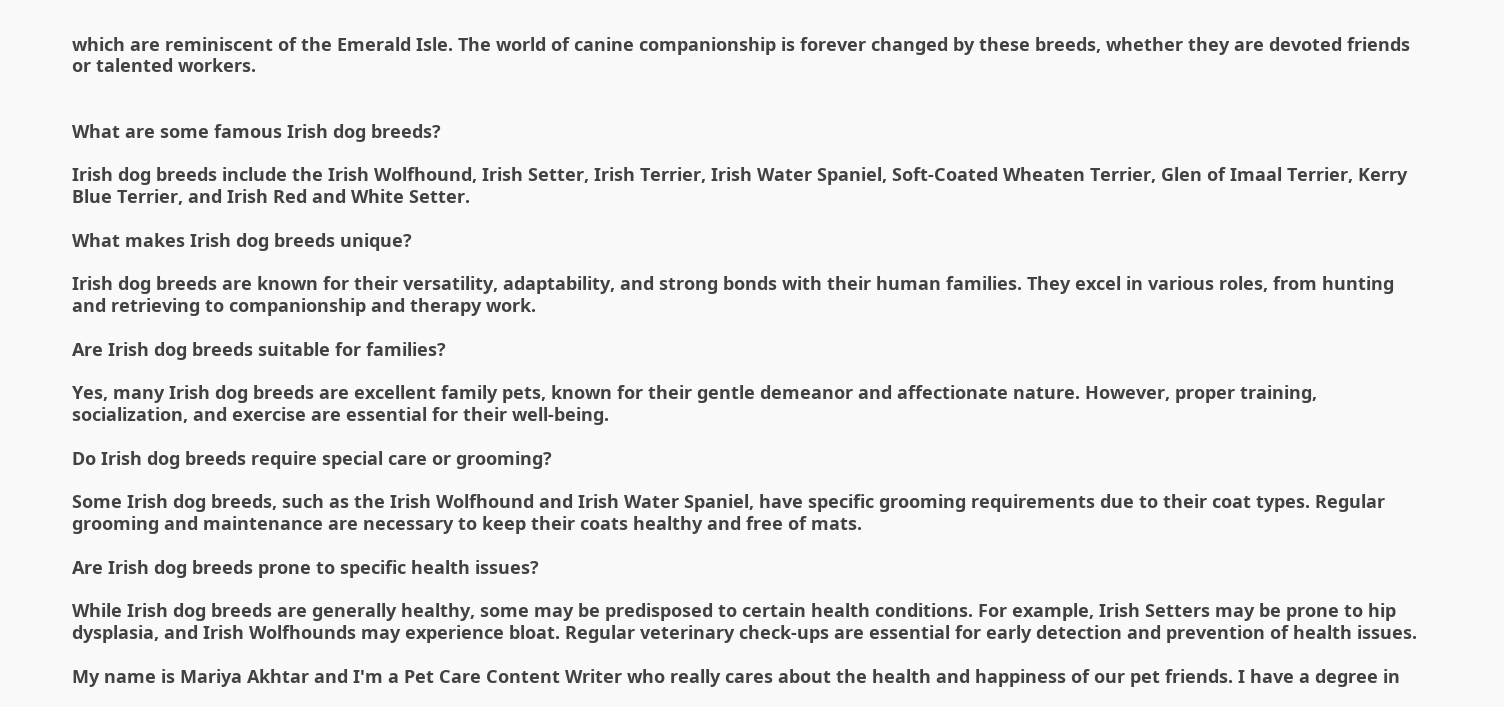which are reminiscent of the Emerald Isle. The world of canine companionship is forever changed by these breeds, whether they are devoted friends or talented workers.


What are some famous Irish dog breeds?

Irish dog breeds include the Irish Wolfhound, Irish Setter, Irish Terrier, Irish Water Spaniel, Soft-Coated Wheaten Terrier, Glen of Imaal Terrier, Kerry Blue Terrier, and Irish Red and White Setter.

What makes Irish dog breeds unique?

Irish dog breeds are known for their versatility, adaptability, and strong bonds with their human families. They excel in various roles, from hunting and retrieving to companionship and therapy work.

Are Irish dog breeds suitable for families?

Yes, many Irish dog breeds are excellent family pets, known for their gentle demeanor and affectionate nature. However, proper training, socialization, and exercise are essential for their well-being.

Do Irish dog breeds require special care or grooming?

Some Irish dog breeds, such as the Irish Wolfhound and Irish Water Spaniel, have specific grooming requirements due to their coat types. Regular grooming and maintenance are necessary to keep their coats healthy and free of mats.

Are Irish dog breeds prone to specific health issues?

While Irish dog breeds are generally healthy, some may be predisposed to certain health conditions. For example, Irish Setters may be prone to hip dysplasia, and Irish Wolfhounds may experience bloat. Regular veterinary check-ups are essential for early detection and prevention of health issues.

My name is Mariya Akhtar and I'm a Pet Care Content Writer who really cares about the health and happiness of our pet friends. I have a degree in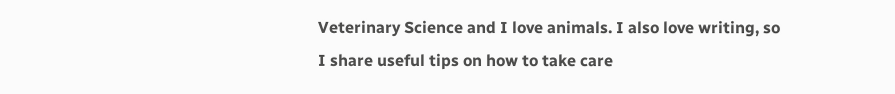Veterinary Science and I love animals. I also love writing, so I share useful tips on how to take care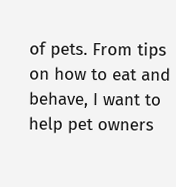of pets. From tips on how to eat and behave, I want to help pet owners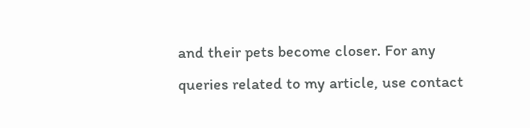and their pets become closer. For any queries related to my article, use contact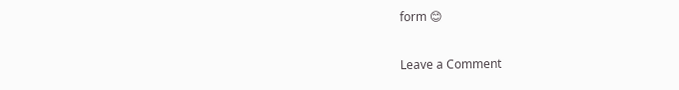form 😊

Leave a Comment